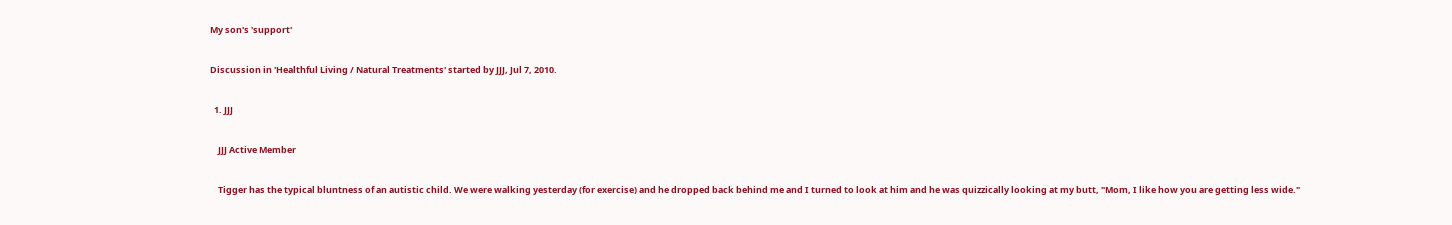My son's 'support'

Discussion in 'Healthful Living / Natural Treatments' started by JJJ, Jul 7, 2010.

  1. JJJ

    JJJ Active Member

    Tigger has the typical bluntness of an autistic child. We were walking yesterday (for exercise) and he dropped back behind me and I turned to look at him and he was quizzically looking at my butt, "Mom, I like how you are getting less wide."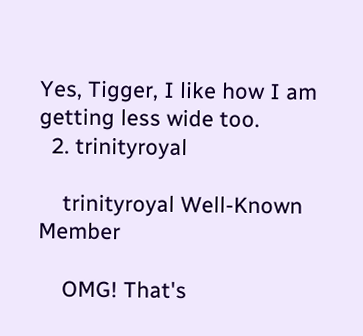Yes, Tigger, I like how I am getting less wide too.
  2. trinityroyal

    trinityroyal Well-Known Member

    OMG! That's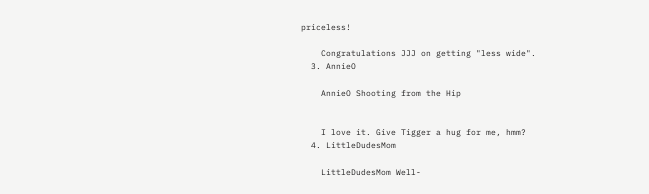priceless!

    Congratulations JJJ on getting "less wide".
  3. AnnieO

    AnnieO Shooting from the Hip


    I love it. Give Tigger a hug for me, hmm?
  4. LittleDudesMom

    LittleDudesMom Well-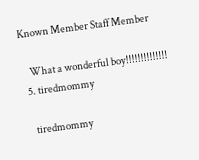Known Member Staff Member

    What a wonderful boy!!!!!!!!!!!!!!
  5. tiredmommy

    tiredmommy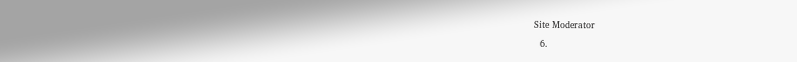Site Moderator

  6.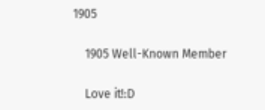1905

    1905 Well-Known Member

    Love it!:D